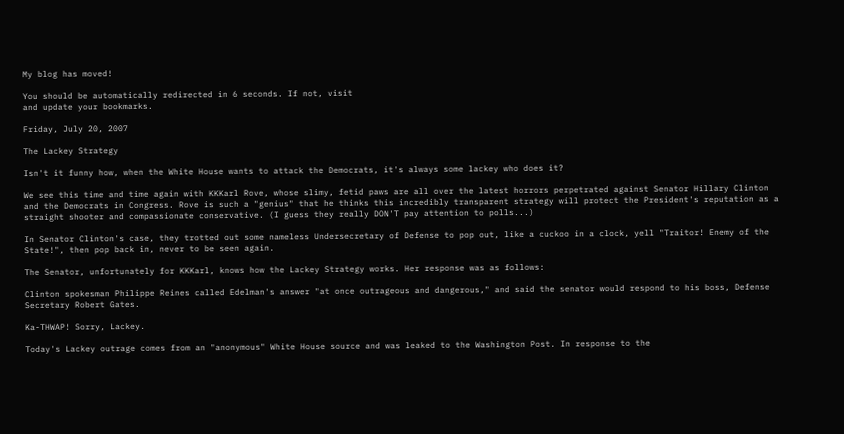My blog has moved!

You should be automatically redirected in 6 seconds. If not, visit
and update your bookmarks.

Friday, July 20, 2007

The Lackey Strategy

Isn't it funny how, when the White House wants to attack the Democrats, it's always some lackey who does it?

We see this time and time again with KKKarl Rove, whose slimy, fetid paws are all over the latest horrors perpetrated against Senator Hillary Clinton and the Democrats in Congress. Rove is such a "genius" that he thinks this incredibly transparent strategy will protect the President's reputation as a straight shooter and compassionate conservative. (I guess they really DON'T pay attention to polls...)

In Senator Clinton's case, they trotted out some nameless Undersecretary of Defense to pop out, like a cuckoo in a clock, yell "Traitor! Enemy of the State!", then pop back in, never to be seen again.

The Senator, unfortunately for KKKarl, knows how the Lackey Strategy works. Her response was as follows:

Clinton spokesman Philippe Reines called Edelman's answer "at once outrageous and dangerous," and said the senator would respond to his boss, Defense Secretary Robert Gates.

Ka-THWAP! Sorry, Lackey.

Today's Lackey outrage comes from an "anonymous" White House source and was leaked to the Washington Post. In response to the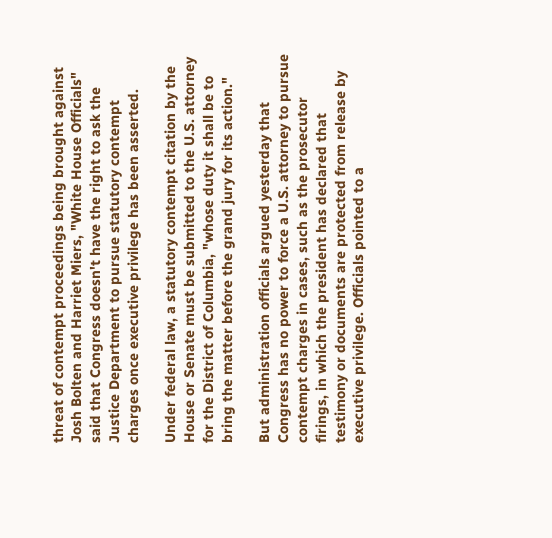threat of contempt proceedings being brought against Josh Bolten and Harriet Miers, "White House Officials" said that Congress doesn't have the right to ask the Justice Department to pursue statutory contempt charges once executive privilege has been asserted.

Under federal law, a statutory contempt citation by the House or Senate must be submitted to the U.S. attorney for the District of Columbia, "whose duty it shall be to bring the matter before the grand jury for its action."

But administration officials argued yesterday that Congress has no power to force a U.S. attorney to pursue contempt charges in cases, such as the prosecutor firings, in which the president has declared that testimony or documents are protected from release by executive privilege. Officials pointed to a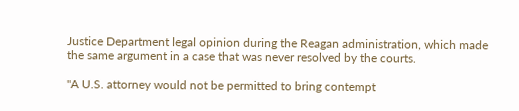Justice Department legal opinion during the Reagan administration, which made the same argument in a case that was never resolved by the courts.

"A U.S. attorney would not be permitted to bring contempt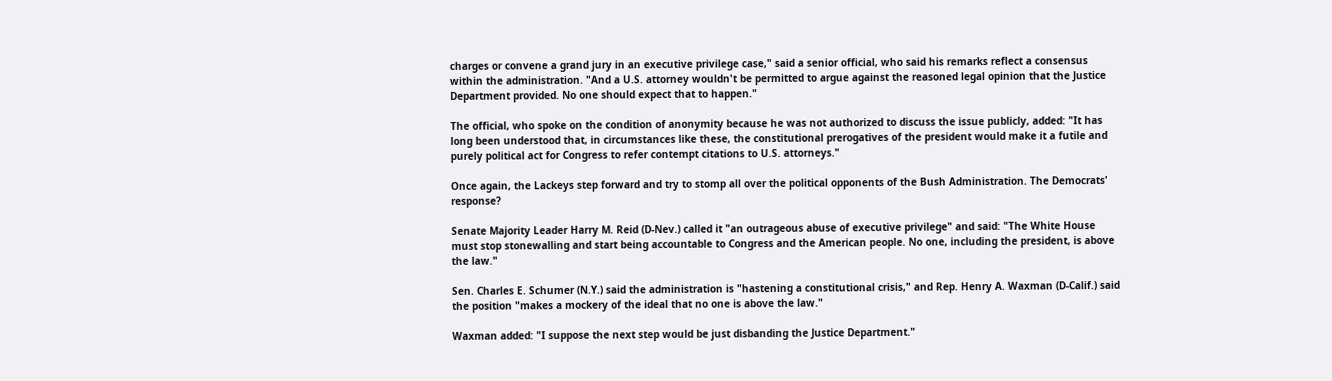charges or convene a grand jury in an executive privilege case," said a senior official, who said his remarks reflect a consensus within the administration. "And a U.S. attorney wouldn't be permitted to argue against the reasoned legal opinion that the Justice Department provided. No one should expect that to happen."

The official, who spoke on the condition of anonymity because he was not authorized to discuss the issue publicly, added: "It has long been understood that, in circumstances like these, the constitutional prerogatives of the president would make it a futile and purely political act for Congress to refer contempt citations to U.S. attorneys."

Once again, the Lackeys step forward and try to stomp all over the political opponents of the Bush Administration. The Democrats' response?

Senate Majority Leader Harry M. Reid (D-Nev.) called it "an outrageous abuse of executive privilege" and said: "The White House must stop stonewalling and start being accountable to Congress and the American people. No one, including the president, is above the law."

Sen. Charles E. Schumer (N.Y.) said the administration is "hastening a constitutional crisis," and Rep. Henry A. Waxman (D-Calif.) said the position "makes a mockery of the ideal that no one is above the law."

Waxman added: "I suppose the next step would be just disbanding the Justice Department."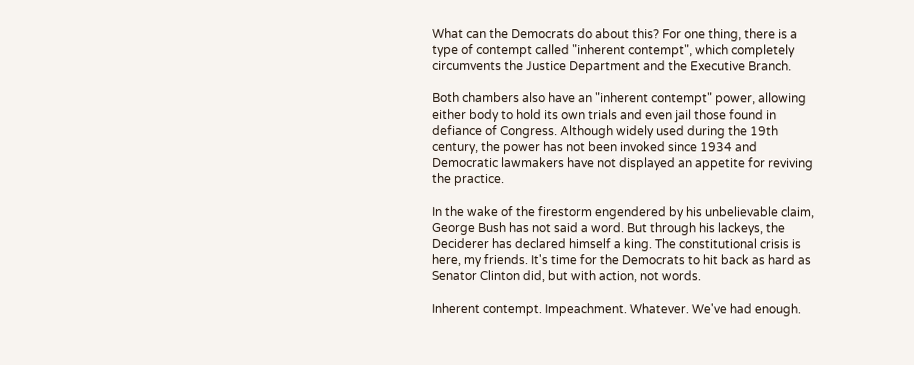What can the Democrats do about this? For one thing, there is a type of contempt called "inherent contempt", which completely circumvents the Justice Department and the Executive Branch.

Both chambers also have an "inherent contempt" power, allowing either body to hold its own trials and even jail those found in defiance of Congress. Although widely used during the 19th century, the power has not been invoked since 1934 and Democratic lawmakers have not displayed an appetite for reviving the practice.

In the wake of the firestorm engendered by his unbelievable claim, George Bush has not said a word. But through his lackeys, the Deciderer has declared himself a king. The constitutional crisis is here, my friends. It's time for the Democrats to hit back as hard as Senator Clinton did, but with action, not words.

Inherent contempt. Impeachment. Whatever. We've had enough.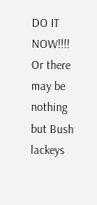DO IT NOW!!!! Or there may be nothing but Bush lackeys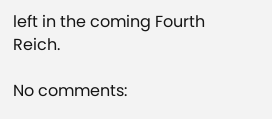left in the coming Fourth Reich.

No comments: